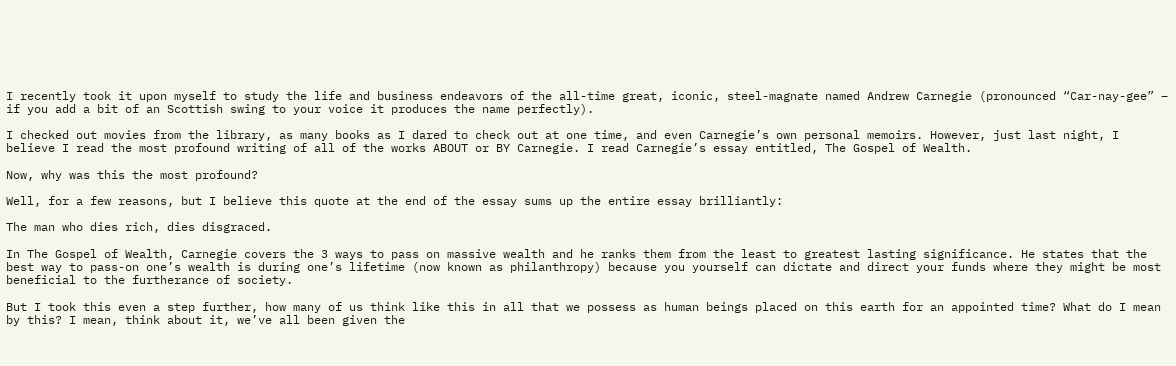I recently took it upon myself to study the life and business endeavors of the all-time great, iconic, steel-magnate named Andrew Carnegie (pronounced “Car-nay-gee” – if you add a bit of an Scottish swing to your voice it produces the name perfectly).

I checked out movies from the library, as many books as I dared to check out at one time, and even Carnegie’s own personal memoirs. However, just last night, I believe I read the most profound writing of all of the works ABOUT or BY Carnegie. I read Carnegie’s essay entitled, The Gospel of Wealth.

Now, why was this the most profound?

Well, for a few reasons, but I believe this quote at the end of the essay sums up the entire essay brilliantly:

The man who dies rich, dies disgraced.

In The Gospel of Wealth, Carnegie covers the 3 ways to pass on massive wealth and he ranks them from the least to greatest lasting significance. He states that the best way to pass-on one’s wealth is during one’s lifetime (now known as philanthropy) because you yourself can dictate and direct your funds where they might be most beneficial to the furtherance of society.

But I took this even a step further, how many of us think like this in all that we possess as human beings placed on this earth for an appointed time? What do I mean by this? I mean, think about it, we’ve all been given the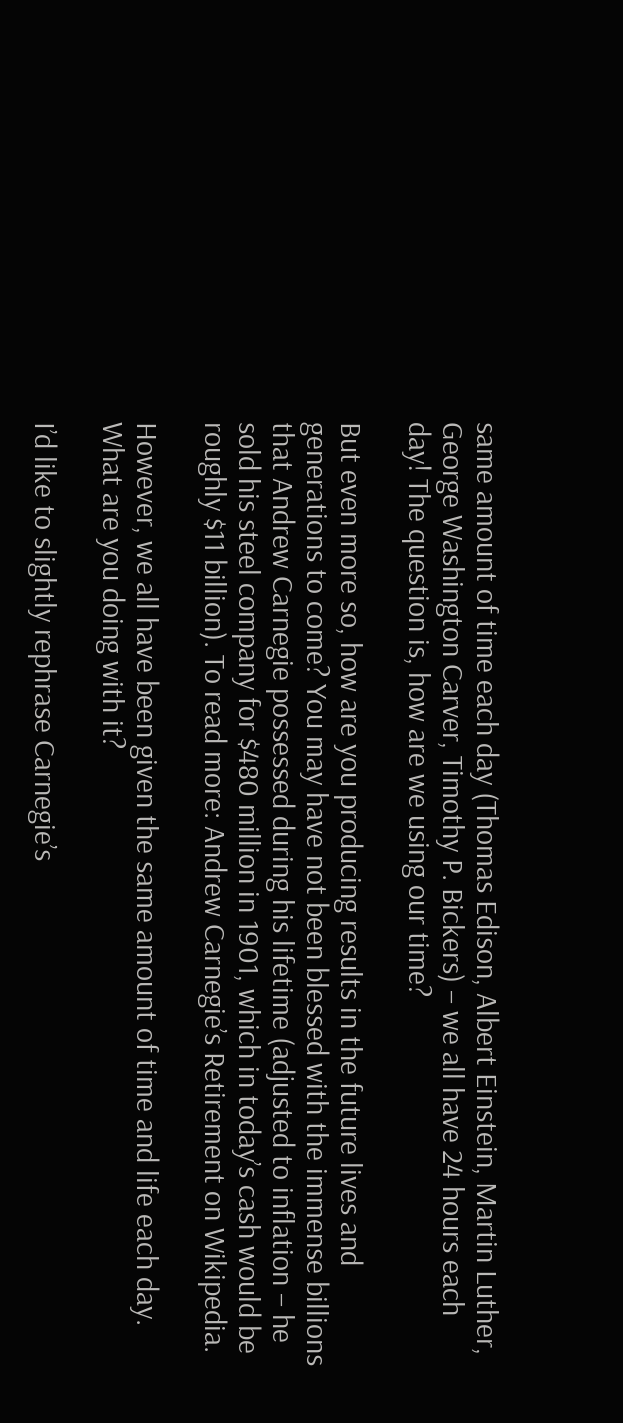same amount of time each day (Thomas Edison, Albert Einstein, Martin Luther, George Washington Carver, Timothy P. Bickers) – we all have 24 hours each day! The question is, how are we using our time?

But even more so, how are you producing results in the future lives and generations to come? You may have not been blessed with the immense billions that Andrew Carnegie possessed during his lifetime (adjusted to inflation – he sold his steel company for $480 million in 1901, which in today’s cash would be roughly $11 billion). To read more: Andrew Carnegie’s Retirement on Wikipedia.

However, we all have been given the same amount of time and life each day. What are you doing with it?

I’d like to slightly rephrase Carnegie’s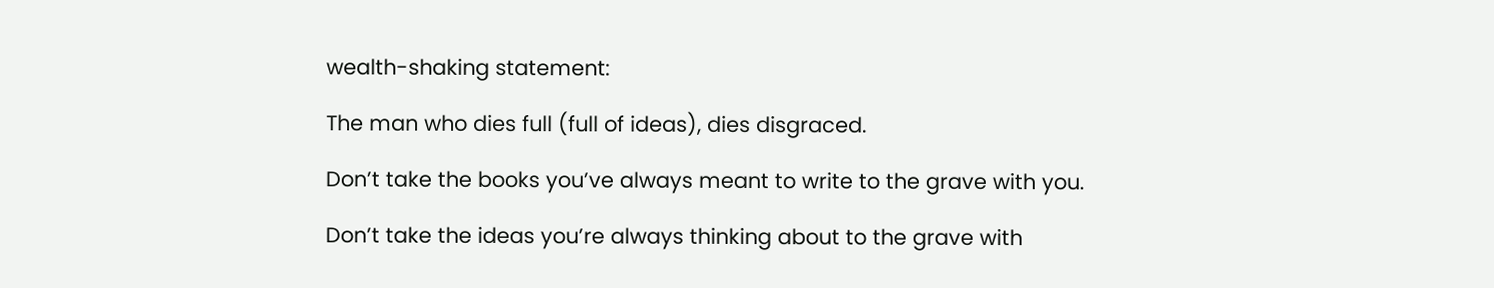wealth-shaking statement:

The man who dies full (full of ideas), dies disgraced.

Don’t take the books you’ve always meant to write to the grave with you.

Don’t take the ideas you’re always thinking about to the grave with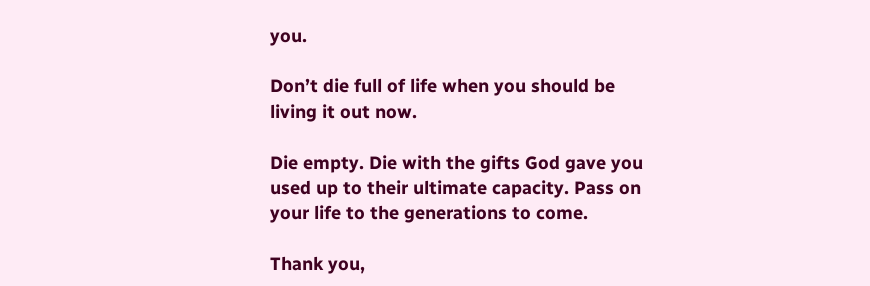you.

Don’t die full of life when you should be living it out now.

Die empty. Die with the gifts God gave you used up to their ultimate capacity. Pass on your life to the generations to come.

Thank you,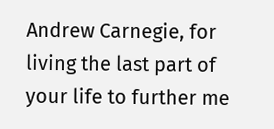Andrew Carnegie, for living the last part of your life to further me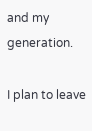and my generation.

I plan to leave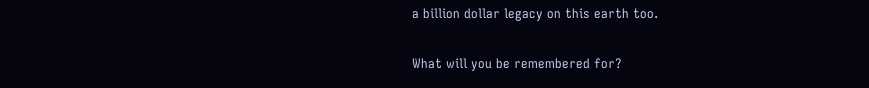a billion dollar legacy on this earth too.

What will you be remembered for?